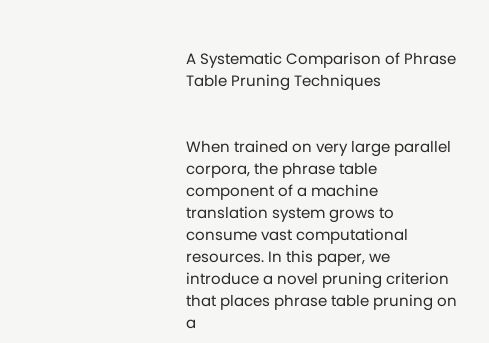A Systematic Comparison of Phrase Table Pruning Techniques


When trained on very large parallel corpora, the phrase table component of a machine translation system grows to consume vast computational resources. In this paper, we introduce a novel pruning criterion that places phrase table pruning on a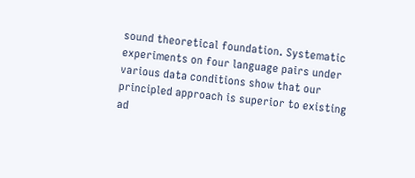sound theoretical foundation. Systematic experiments on four language pairs under various data conditions show that our principled approach is superior to existing ad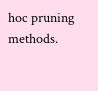hoc pruning methods.